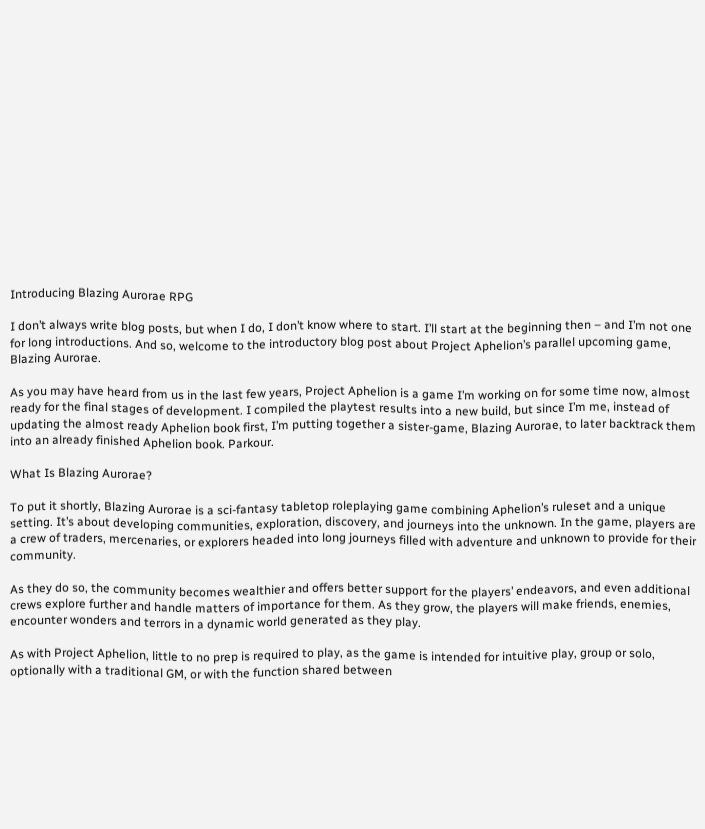Introducing Blazing Aurorae RPG

I don’t always write blog posts, but when I do, I don’t know where to start. I’ll start at the beginning then – and I’m not one for long introductions. And so, welcome to the introductory blog post about Project Aphelion’s parallel upcoming game, Blazing Aurorae.

As you may have heard from us in the last few years, Project Aphelion is a game I’m working on for some time now, almost ready for the final stages of development. I compiled the playtest results into a new build, but since I’m me, instead of updating the almost ready Aphelion book first, I’m putting together a sister-game, Blazing Aurorae, to later backtrack them into an already finished Aphelion book. Parkour.

What Is Blazing Aurorae?

To put it shortly, Blazing Aurorae is a sci-fantasy tabletop roleplaying game combining Aphelion’s ruleset and a unique setting. It’s about developing communities, exploration, discovery, and journeys into the unknown. In the game, players are a crew of traders, mercenaries, or explorers headed into long journeys filled with adventure and unknown to provide for their community.

As they do so, the community becomes wealthier and offers better support for the players’ endeavors, and even additional crews explore further and handle matters of importance for them. As they grow, the players will make friends, enemies, encounter wonders and terrors in a dynamic world generated as they play.

As with Project Aphelion, little to no prep is required to play, as the game is intended for intuitive play, group or solo, optionally with a traditional GM, or with the function shared between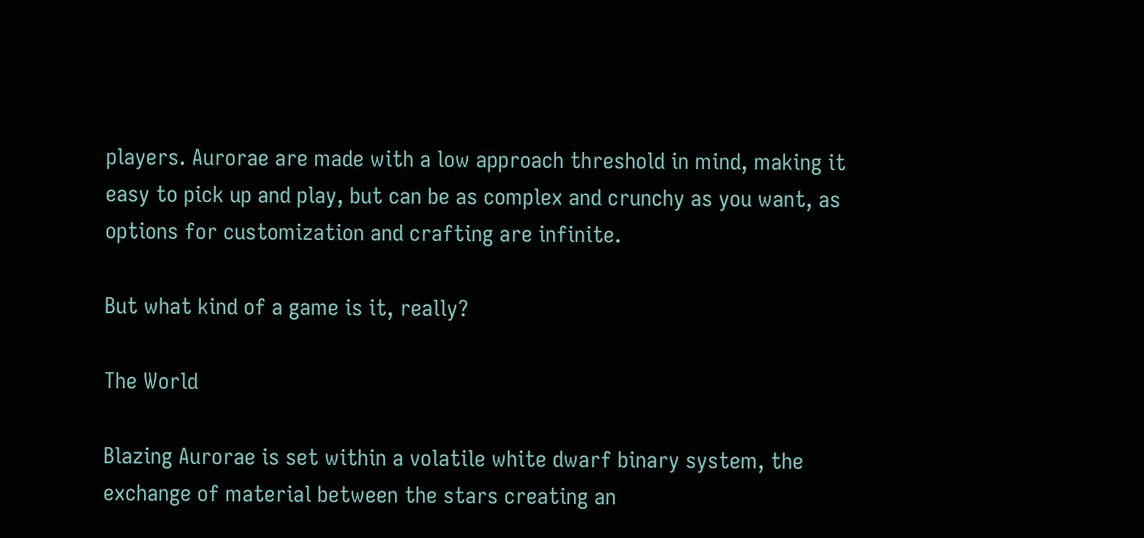players. Aurorae are made with a low approach threshold in mind, making it easy to pick up and play, but can be as complex and crunchy as you want, as options for customization and crafting are infinite.

But what kind of a game is it, really?

The World

Blazing Aurorae is set within a volatile white dwarf binary system, the exchange of material between the stars creating an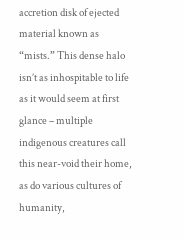accretion disk of ejected material known as “mists.” This dense halo isn’t as inhospitable to life as it would seem at first glance – multiple indigenous creatures call this near-void their home, as do various cultures of humanity,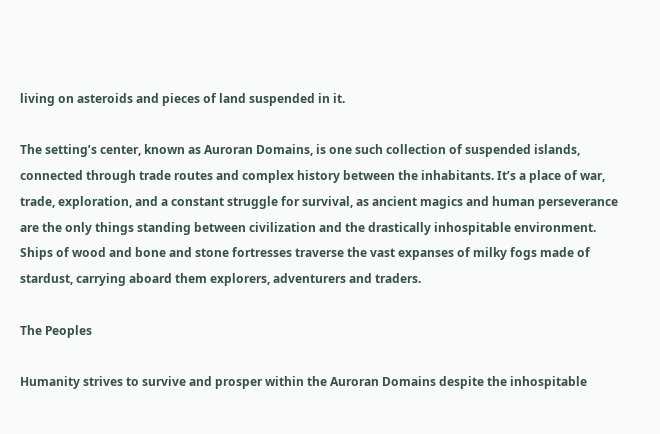living on asteroids and pieces of land suspended in it.

The setting’s center, known as Auroran Domains, is one such collection of suspended islands, connected through trade routes and complex history between the inhabitants. It’s a place of war, trade, exploration, and a constant struggle for survival, as ancient magics and human perseverance are the only things standing between civilization and the drastically inhospitable environment. Ships of wood and bone and stone fortresses traverse the vast expanses of milky fogs made of stardust, carrying aboard them explorers, adventurers and traders.

The Peoples

Humanity strives to survive and prosper within the Auroran Domains despite the inhospitable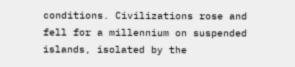conditions. Civilizations rose and fell for a millennium on suspended islands, isolated by the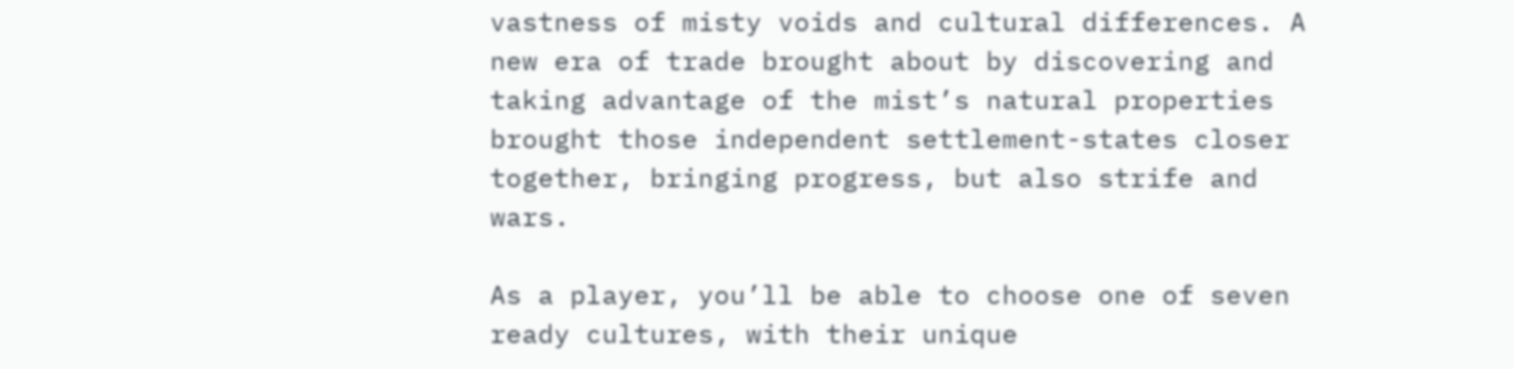vastness of misty voids and cultural differences. A new era of trade brought about by discovering and taking advantage of the mist’s natural properties brought those independent settlement-states closer together, bringing progress, but also strife and wars.

As a player, you’ll be able to choose one of seven ready cultures, with their unique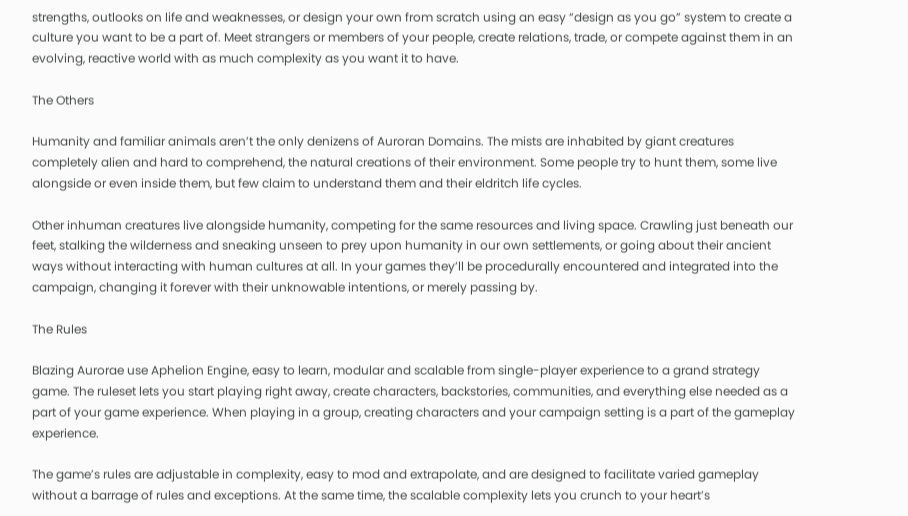strengths, outlooks on life and weaknesses, or design your own from scratch using an easy “design as you go” system to create a culture you want to be a part of. Meet strangers or members of your people, create relations, trade, or compete against them in an evolving, reactive world with as much complexity as you want it to have.

The Others

Humanity and familiar animals aren’t the only denizens of Auroran Domains. The mists are inhabited by giant creatures completely alien and hard to comprehend, the natural creations of their environment. Some people try to hunt them, some live alongside or even inside them, but few claim to understand them and their eldritch life cycles.

Other inhuman creatures live alongside humanity, competing for the same resources and living space. Crawling just beneath our feet, stalking the wilderness and sneaking unseen to prey upon humanity in our own settlements, or going about their ancient ways without interacting with human cultures at all. In your games they’ll be procedurally encountered and integrated into the campaign, changing it forever with their unknowable intentions, or merely passing by.

The Rules

Blazing Aurorae use Aphelion Engine, easy to learn, modular and scalable from single-player experience to a grand strategy game. The ruleset lets you start playing right away, create characters, backstories, communities, and everything else needed as a part of your game experience. When playing in a group, creating characters and your campaign setting is a part of the gameplay experience.

The game’s rules are adjustable in complexity, easy to mod and extrapolate, and are designed to facilitate varied gameplay without a barrage of rules and exceptions. At the same time, the scalable complexity lets you crunch to your heart’s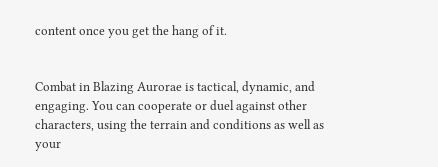content once you get the hang of it.


Combat in Blazing Aurorae is tactical, dynamic, and engaging. You can cooperate or duel against other characters, using the terrain and conditions as well as your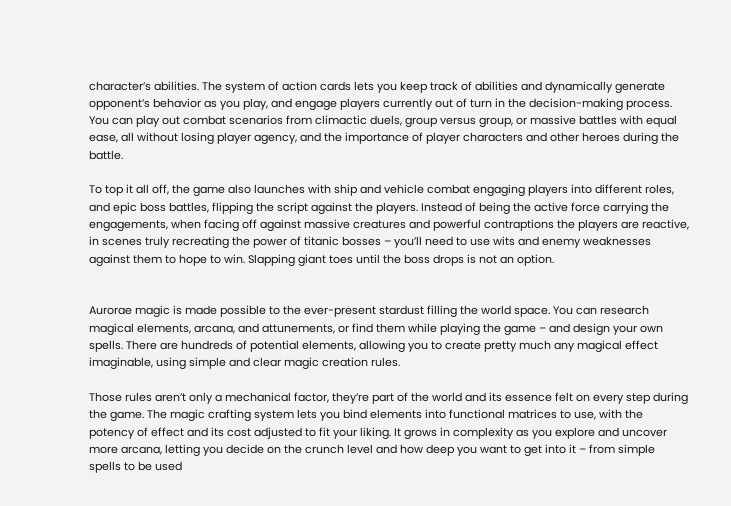character’s abilities. The system of action cards lets you keep track of abilities and dynamically generate opponent’s behavior as you play, and engage players currently out of turn in the decision-making process. You can play out combat scenarios from climactic duels, group versus group, or massive battles with equal ease, all without losing player agency, and the importance of player characters and other heroes during the battle.

To top it all off, the game also launches with ship and vehicle combat engaging players into different roles, and epic boss battles, flipping the script against the players. Instead of being the active force carrying the engagements, when facing off against massive creatures and powerful contraptions the players are reactive, in scenes truly recreating the power of titanic bosses – you’ll need to use wits and enemy weaknesses against them to hope to win. Slapping giant toes until the boss drops is not an option.


Aurorae magic is made possible to the ever-present stardust filling the world space. You can research magical elements, arcana, and attunements, or find them while playing the game – and design your own spells. There are hundreds of potential elements, allowing you to create pretty much any magical effect imaginable, using simple and clear magic creation rules.

Those rules aren’t only a mechanical factor, they’re part of the world and its essence felt on every step during the game. The magic crafting system lets you bind elements into functional matrices to use, with the potency of effect and its cost adjusted to fit your liking. It grows in complexity as you explore and uncover more arcana, letting you decide on the crunch level and how deep you want to get into it – from simple spells to be used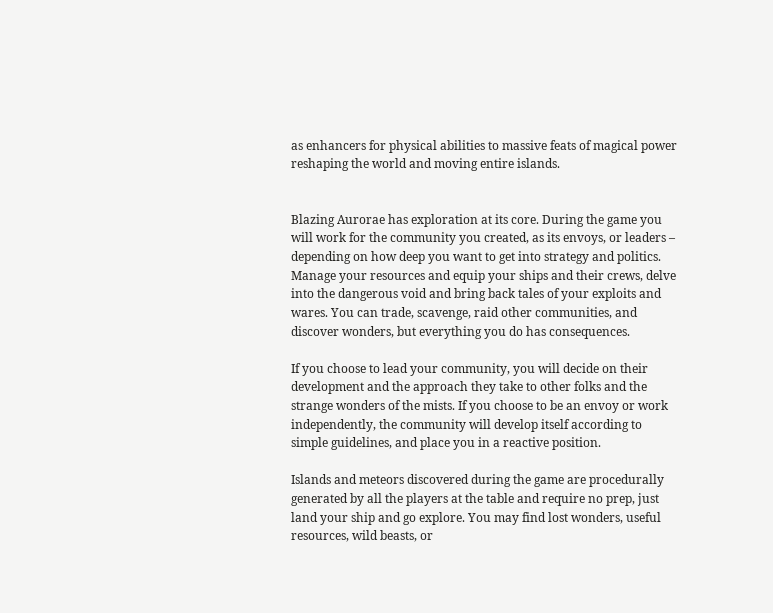as enhancers for physical abilities to massive feats of magical power reshaping the world and moving entire islands.


Blazing Aurorae has exploration at its core. During the game you will work for the community you created, as its envoys, or leaders – depending on how deep you want to get into strategy and politics. Manage your resources and equip your ships and their crews, delve into the dangerous void and bring back tales of your exploits and wares. You can trade, scavenge, raid other communities, and discover wonders, but everything you do has consequences.

If you choose to lead your community, you will decide on their development and the approach they take to other folks and the strange wonders of the mists. If you choose to be an envoy or work independently, the community will develop itself according to simple guidelines, and place you in a reactive position.

Islands and meteors discovered during the game are procedurally generated by all the players at the table and require no prep, just land your ship and go explore. You may find lost wonders, useful resources, wild beasts, or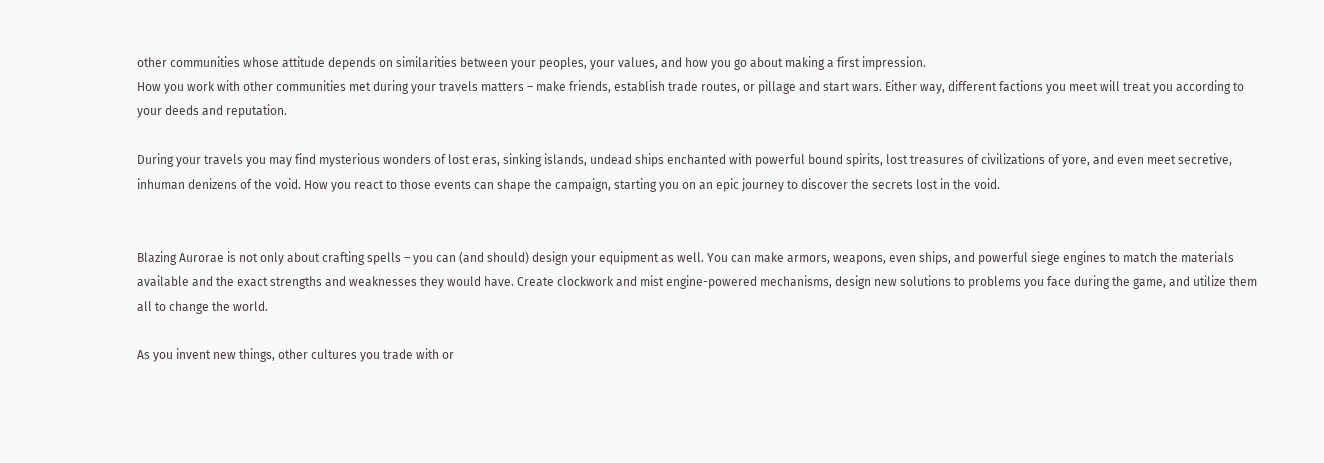other communities whose attitude depends on similarities between your peoples, your values, and how you go about making a first impression.
How you work with other communities met during your travels matters – make friends, establish trade routes, or pillage and start wars. Either way, different factions you meet will treat you according to your deeds and reputation.

During your travels you may find mysterious wonders of lost eras, sinking islands, undead ships enchanted with powerful bound spirits, lost treasures of civilizations of yore, and even meet secretive, inhuman denizens of the void. How you react to those events can shape the campaign, starting you on an epic journey to discover the secrets lost in the void.


Blazing Aurorae is not only about crafting spells – you can (and should) design your equipment as well. You can make armors, weapons, even ships, and powerful siege engines to match the materials available and the exact strengths and weaknesses they would have. Create clockwork and mist engine-powered mechanisms, design new solutions to problems you face during the game, and utilize them all to change the world.

As you invent new things, other cultures you trade with or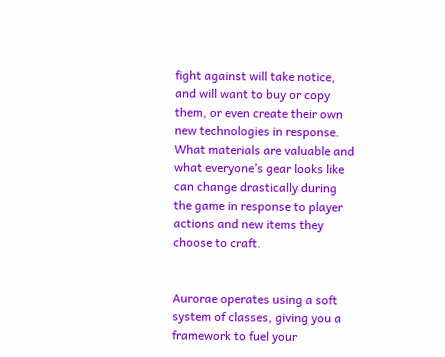fight against will take notice, and will want to buy or copy them, or even create their own new technologies in response. What materials are valuable and what everyone’s gear looks like can change drastically during the game in response to player actions and new items they choose to craft.


Aurorae operates using a soft system of classes, giving you a framework to fuel your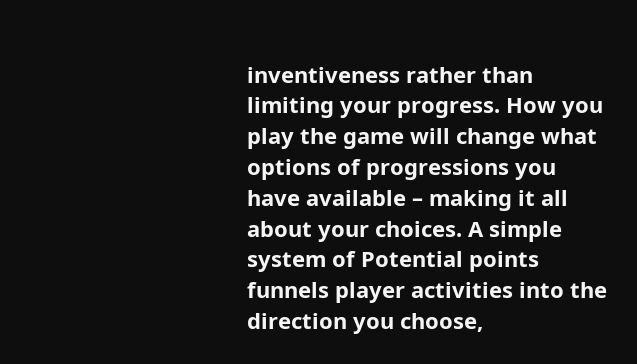inventiveness rather than limiting your progress. How you play the game will change what options of progressions you have available – making it all about your choices. A simple system of Potential points funnels player activities into the direction you choose,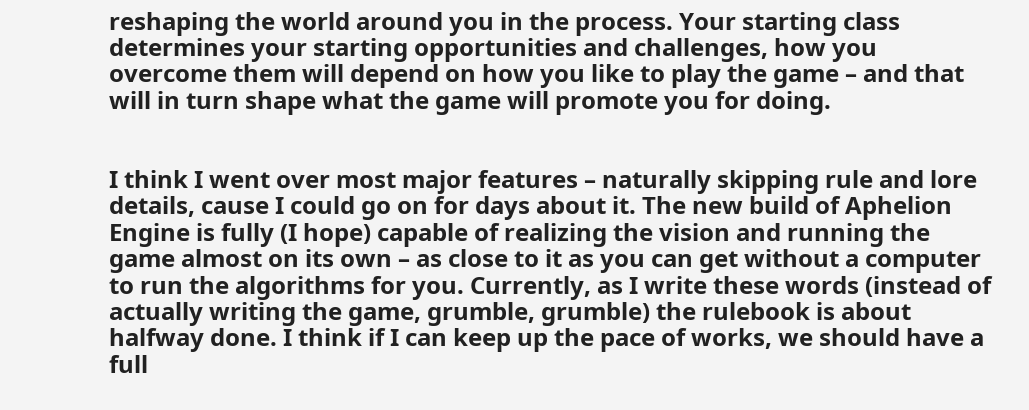reshaping the world around you in the process. Your starting class determines your starting opportunities and challenges, how you overcome them will depend on how you like to play the game – and that will in turn shape what the game will promote you for doing.


I think I went over most major features – naturally skipping rule and lore details, cause I could go on for days about it. The new build of Aphelion Engine is fully (I hope) capable of realizing the vision and running the game almost on its own – as close to it as you can get without a computer to run the algorithms for you. Currently, as I write these words (instead of actually writing the game, grumble, grumble) the rulebook is about halfway done. I think if I can keep up the pace of works, we should have a full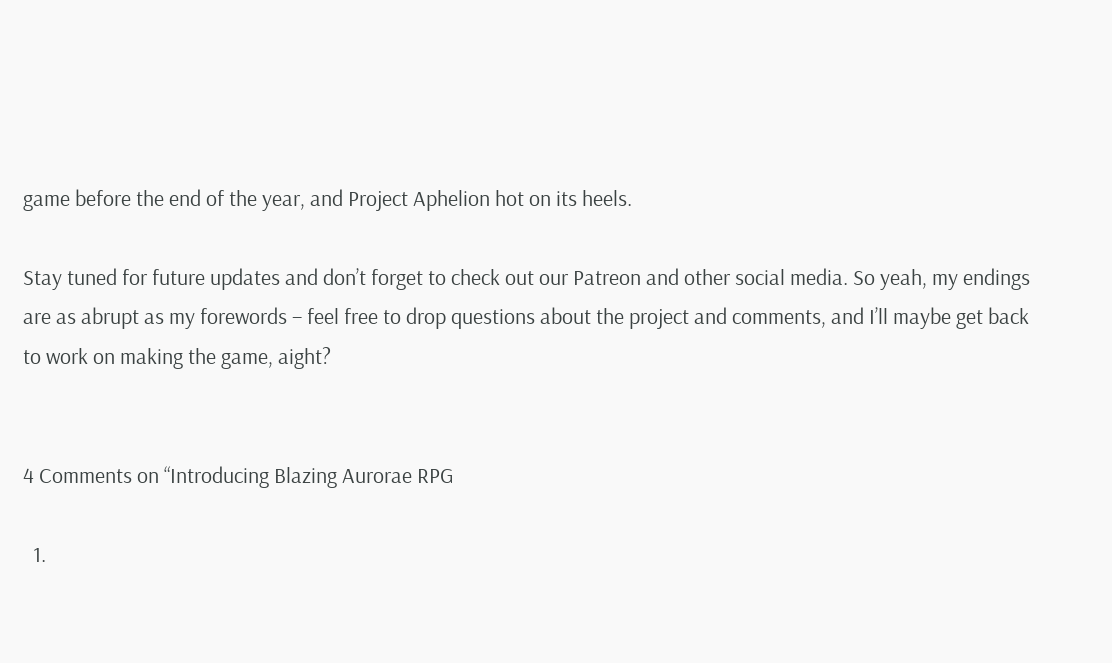game before the end of the year, and Project Aphelion hot on its heels.

Stay tuned for future updates and don’t forget to check out our Patreon and other social media. So yeah, my endings are as abrupt as my forewords – feel free to drop questions about the project and comments, and I’ll maybe get back to work on making the game, aight?


4 Comments on “Introducing Blazing Aurorae RPG

  1.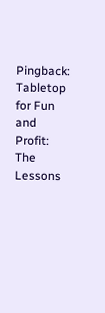Pingback: Tabletop for Fun and Profit: The Lessons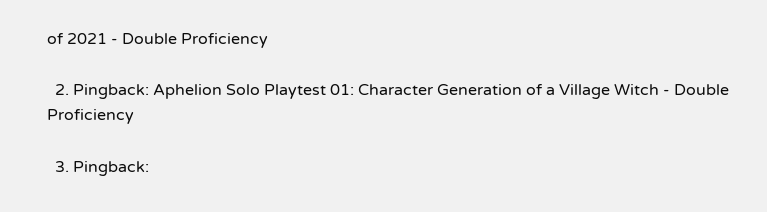of 2021 - Double Proficiency

  2. Pingback: Aphelion Solo Playtest 01: Character Generation of a Village Witch - Double Proficiency

  3. Pingback: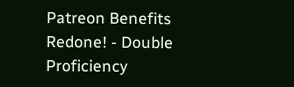Patreon Benefits Redone! - Double Proficiency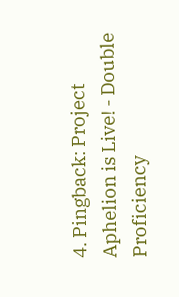4. Pingback: Project Aphelion is Live! - Double Proficiency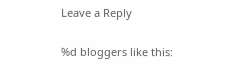Leave a Reply

%d bloggers like this: